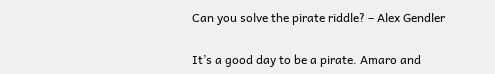Can you solve the pirate riddle? – Alex Gendler

It’s a good day to be a pirate. Amaro and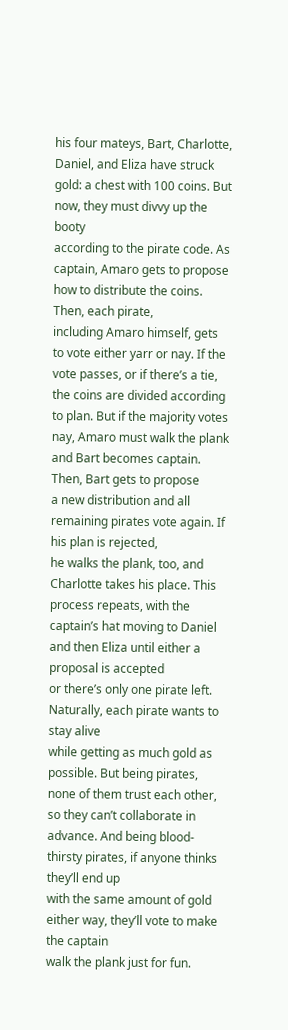his four mateys, Bart, Charlotte, Daniel, and Eliza have struck gold: a chest with 100 coins. But now, they must divvy up the booty
according to the pirate code. As captain, Amaro gets to propose
how to distribute the coins. Then, each pirate,
including Amaro himself, gets to vote either yarr or nay. If the vote passes, or if there’s a tie,
the coins are divided according to plan. But if the majority votes nay, Amaro must walk the plank and Bart becomes captain. Then, Bart gets to propose
a new distribution and all remaining pirates vote again. If his plan is rejected,
he walks the plank, too, and Charlotte takes his place. This process repeats, with the captain’s hat moving to Daniel
and then Eliza until either a proposal is accepted
or there’s only one pirate left. Naturally, each pirate wants to stay alive
while getting as much gold as possible. But being pirates,
none of them trust each other, so they can’t collaborate in advance. And being blood-thirsty pirates, if anyone thinks they’ll end up
with the same amount of gold either way, they’ll vote to make the captain
walk the plank just for fun.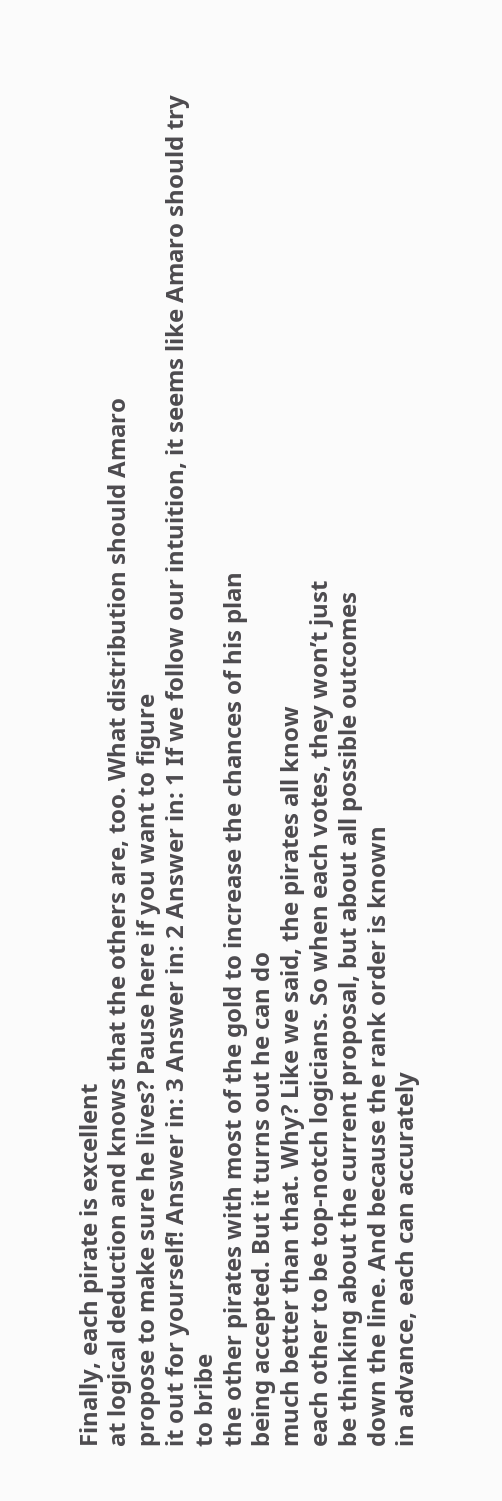Finally, each pirate is excellent
at logical deduction and knows that the others are, too. What distribution should Amaro
propose to make sure he lives? Pause here if you want to figure
it out for yourself! Answer in: 3 Answer in: 2 Answer in: 1 If we follow our intuition, it seems like Amaro should try to bribe
the other pirates with most of the gold to increase the chances of his plan
being accepted. But it turns out he can do
much better than that. Why? Like we said, the pirates all know
each other to be top-notch logicians. So when each votes, they won’t just
be thinking about the current proposal, but about all possible outcomes
down the line. And because the rank order is known
in advance, each can accurately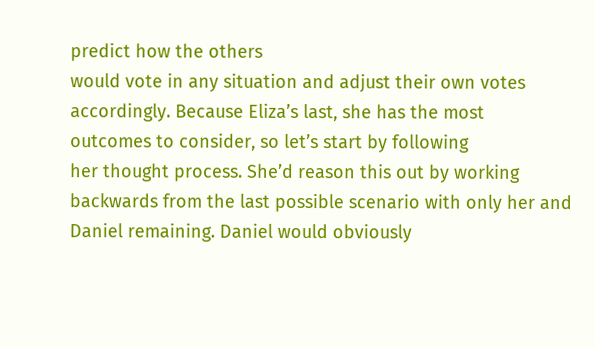predict how the others
would vote in any situation and adjust their own votes accordingly. Because Eliza’s last, she has the most
outcomes to consider, so let’s start by following
her thought process. She’d reason this out by working
backwards from the last possible scenario with only her and Daniel remaining. Daniel would obviously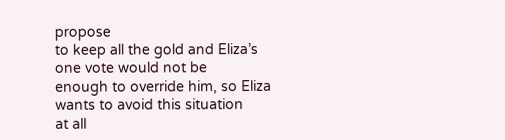propose
to keep all the gold and Eliza’s one vote would not be
enough to override him, so Eliza wants to avoid this situation
at all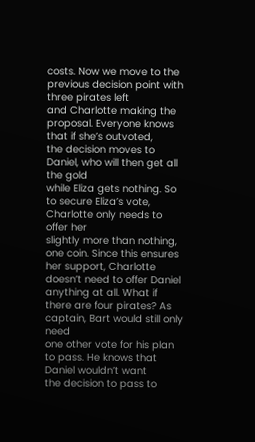costs. Now we move to the previous decision point with three pirates left
and Charlotte making the proposal. Everyone knows that if she’s outvoted,
the decision moves to Daniel, who will then get all the gold
while Eliza gets nothing. So to secure Eliza’s vote, Charlotte only needs to offer her
slightly more than nothing, one coin. Since this ensures her support, Charlotte doesn’t need to offer Daniel
anything at all. What if there are four pirates? As captain, Bart would still only need
one other vote for his plan to pass. He knows that Daniel wouldn’t want
the decision to pass to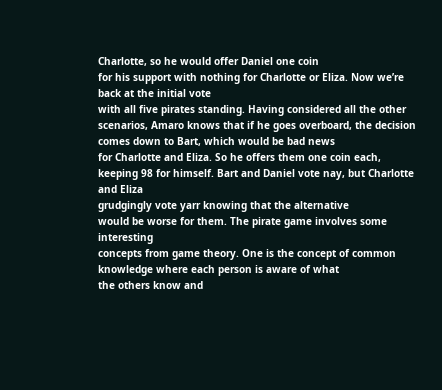Charlotte, so he would offer Daniel one coin
for his support with nothing for Charlotte or Eliza. Now we’re back at the initial vote
with all five pirates standing. Having considered all the other scenarios, Amaro knows that if he goes overboard, the decision comes down to Bart, which would be bad news
for Charlotte and Eliza. So he offers them one coin each,
keeping 98 for himself. Bart and Daniel vote nay, but Charlotte and Eliza
grudgingly vote yarr knowing that the alternative
would be worse for them. The pirate game involves some interesting
concepts from game theory. One is the concept of common knowledge where each person is aware of what
the others know and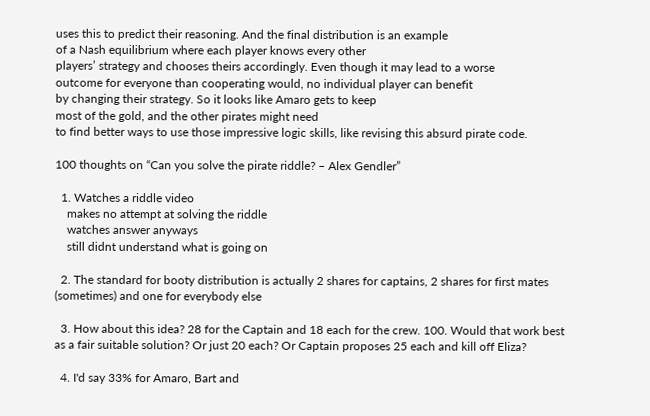uses this to predict their reasoning. And the final distribution is an example
of a Nash equilibrium where each player knows every other
players’ strategy and chooses theirs accordingly. Even though it may lead to a worse
outcome for everyone than cooperating would, no individual player can benefit
by changing their strategy. So it looks like Amaro gets to keep
most of the gold, and the other pirates might need
to find better ways to use those impressive logic skills, like revising this absurd pirate code.

100 thoughts on “Can you solve the pirate riddle? – Alex Gendler”

  1. Watches a riddle video
    makes no attempt at solving the riddle
    watches answer anyways
    still didnt understand what is going on

  2. The standard for booty distribution is actually 2 shares for captains, 2 shares for first mates (sometimes) and one for everybody else

  3. How about this idea? 28 for the Captain and 18 each for the crew. 100. Would that work best as a fair suitable solution? Or just 20 each? Or Captain proposes 25 each and kill off Eliza?

  4. I'd say 33% for Amaro, Bart and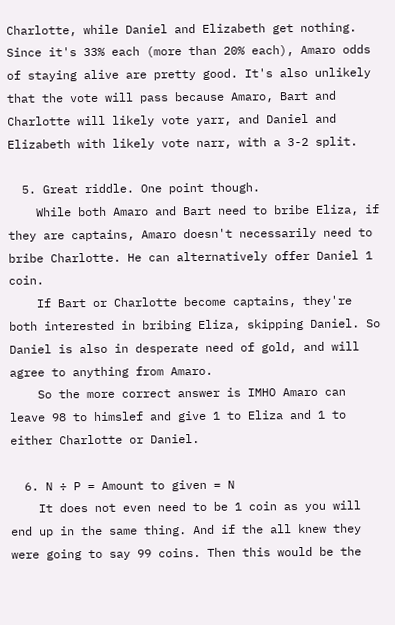Charlotte, while Daniel and Elizabeth get nothing. Since it's 33% each (more than 20% each), Amaro odds of staying alive are pretty good. It's also unlikely that the vote will pass because Amaro, Bart and Charlotte will likely vote yarr, and Daniel and Elizabeth with likely vote narr, with a 3-2 split.

  5. Great riddle. One point though.
    While both Amaro and Bart need to bribe Eliza, if they are captains, Amaro doesn't necessarily need to bribe Charlotte. He can alternatively offer Daniel 1 coin.
    If Bart or Charlotte become captains, they're both interested in bribing Eliza, skipping Daniel. So Daniel is also in desperate need of gold, and will agree to anything from Amaro.
    So the more correct answer is IMHO Amaro can leave 98 to himslef and give 1 to Eliza and 1 to either Charlotte or Daniel.

  6. N ÷ P = Amount to given = N
    It does not even need to be 1 coin as you will end up in the same thing. And if the all knew they were going to say 99 coins. Then this would be the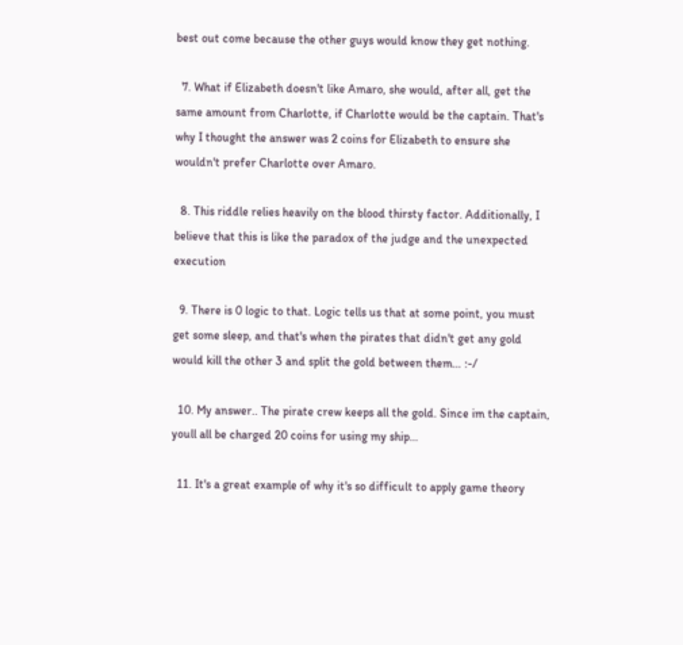best out come because the other guys would know they get nothing.

  7. What if Elizabeth doesn't like Amaro, she would, after all, get the same amount from Charlotte, if Charlotte would be the captain. That's why I thought the answer was 2 coins for Elizabeth to ensure she wouldn't prefer Charlotte over Amaro.

  8. This riddle relies heavily on the blood thirsty factor. Additionally, I believe that this is like the paradox of the judge and the unexpected execution

  9. There is 0 logic to that. Logic tells us that at some point, you must get some sleep, and that's when the pirates that didn't get any gold would kill the other 3 and split the gold between them… :-/

  10. My answer.. The pirate crew keeps all the gold. Since im the captain, youll all be charged 20 coins for using my ship…

  11. It's a great example of why it's so difficult to apply game theory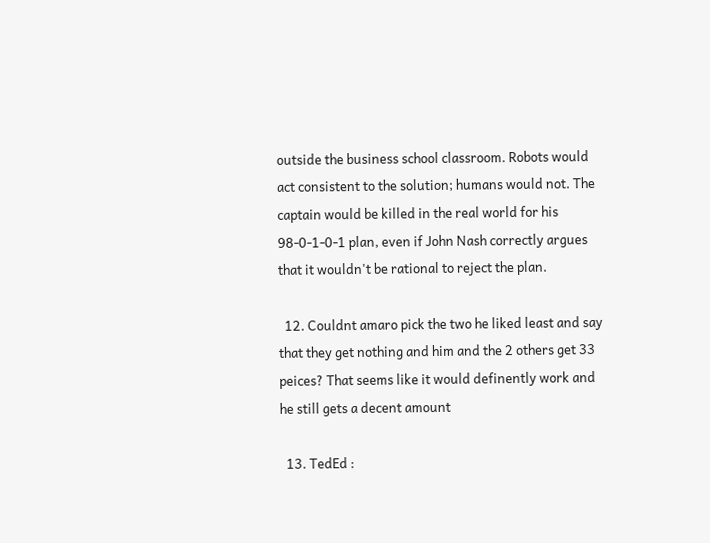outside the business school classroom. Robots would act consistent to the solution; humans would not. The captain would be killed in the real world for his 98-0-1-0-1 plan, even if John Nash correctly argues that it wouldn't be rational to reject the plan.

  12. Couldnt amaro pick the two he liked least and say that they get nothing and him and the 2 others get 33 peices? That seems like it would definently work and he still gets a decent amount

  13. TedEd :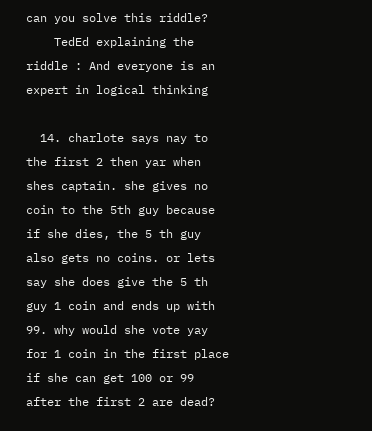can you solve this riddle?
    TedEd explaining the riddle : And everyone is an expert in logical thinking

  14. charlote says nay to the first 2 then yar when shes captain. she gives no coin to the 5th guy because if she dies, the 5 th guy also gets no coins. or lets say she does give the 5 th guy 1 coin and ends up with 99. why would she vote yay for 1 coin in the first place if she can get 100 or 99 after the first 2 are dead?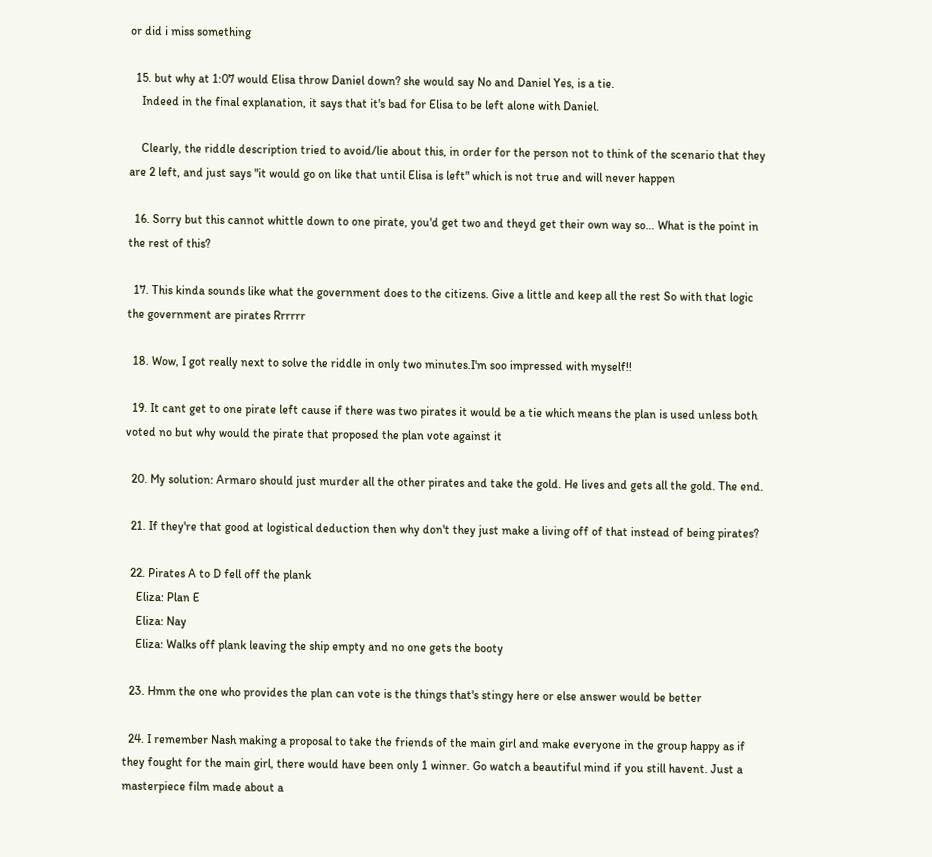or did i miss something

  15. but why at 1:07 would Elisa throw Daniel down? she would say No and Daniel Yes, is a tie.
    Indeed in the final explanation, it says that it's bad for Elisa to be left alone with Daniel.

    Clearly, the riddle description tried to avoid/lie about this, in order for the person not to think of the scenario that they are 2 left, and just says "it would go on like that until Elisa is left" which is not true and will never happen

  16. Sorry but this cannot whittle down to one pirate, you'd get two and theyd get their own way so… What is the point in the rest of this?

  17. This kinda sounds like what the government does to the citizens. Give a little and keep all the rest So with that logic the government are pirates Rrrrrr

  18. Wow, I got really next to solve the riddle in only two minutes.I'm soo impressed with myself!!

  19. It cant get to one pirate left cause if there was two pirates it would be a tie which means the plan is used unless both voted no but why would the pirate that proposed the plan vote against it

  20. My solution: Armaro should just murder all the other pirates and take the gold. He lives and gets all the gold. The end.

  21. If they're that good at logistical deduction then why don't they just make a living off of that instead of being pirates?

  22. Pirates A to D fell off the plank
    Eliza: Plan E
    Eliza: Nay
    Eliza: Walks off plank leaving the ship empty and no one gets the booty

  23. Hmm the one who provides the plan can vote is the things that's stingy here or else answer would be better

  24. I remember Nash making a proposal to take the friends of the main girl and make everyone in the group happy as if they fought for the main girl, there would have been only 1 winner. Go watch a beautiful mind if you still havent. Just a masterpiece film made about a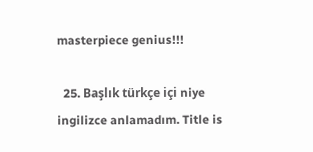masterpiece genius!!!

  25. Başlık türkçe içi niye ingilizce anlamadım. Title is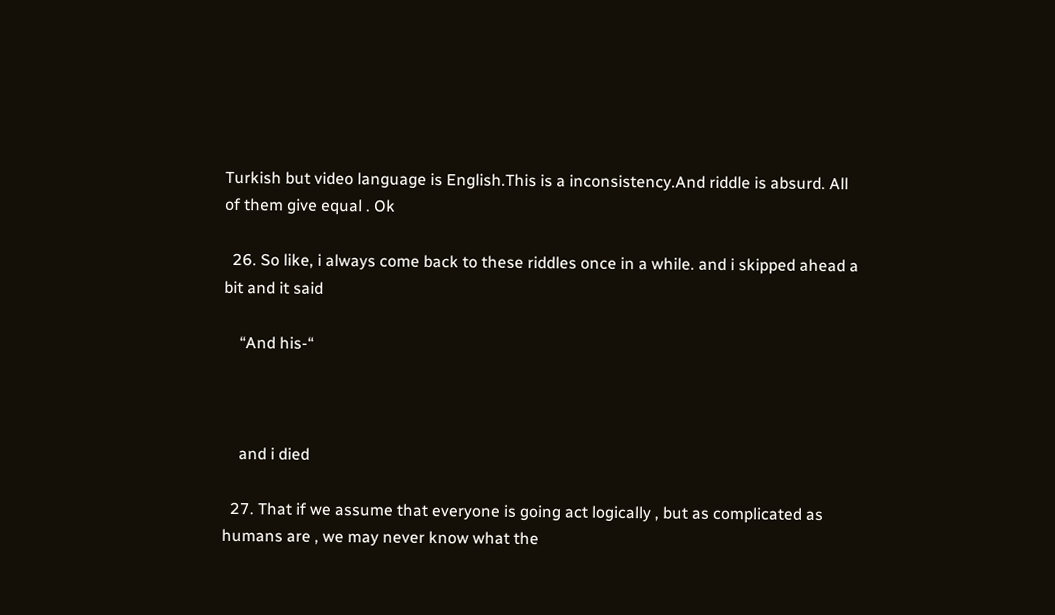Turkish but video language is English.This is a inconsistency.And riddle is absurd. All of them give equal . Ok

  26. So like, i always come back to these riddles once in a while. and i skipped ahead a bit and it said

    “And his-“



    and i died

  27. That if we assume that everyone is going act logically , but as complicated as humans are , we may never know what the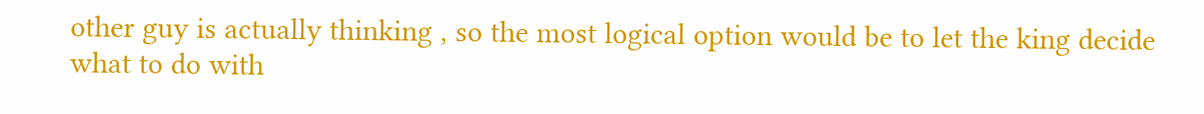other guy is actually thinking , so the most logical option would be to let the king decide what to do with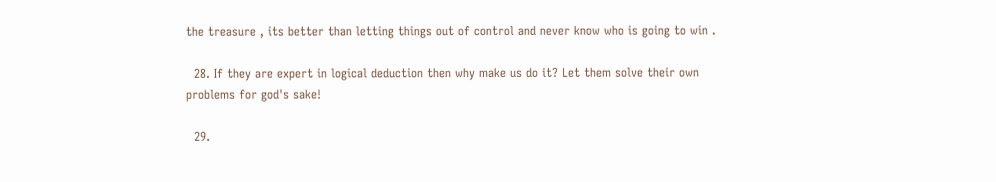the treasure , its better than letting things out of control and never know who is going to win .

  28. If they are expert in logical deduction then why make us do it? Let them solve their own problems for god's sake!

  29.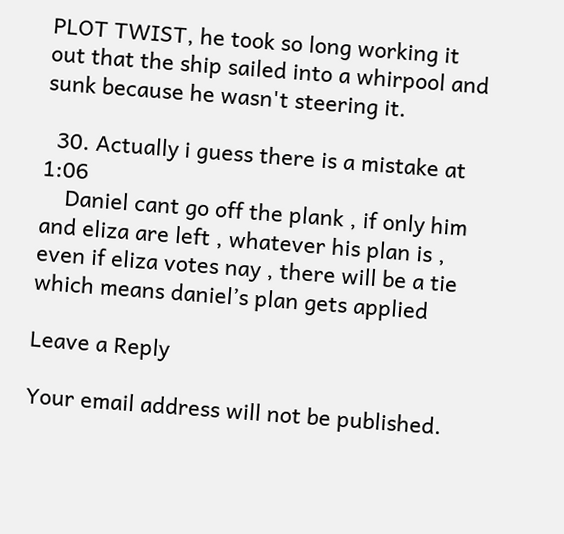PLOT TWIST, he took so long working it out that the ship sailed into a whirpool and sunk because he wasn't steering it.

  30. Actually i guess there is a mistake at 1:06
    Daniel cant go off the plank , if only him and eliza are left , whatever his plan is , even if eliza votes nay , there will be a tie which means daniel’s plan gets applied

Leave a Reply

Your email address will not be published.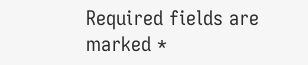Required fields are marked *